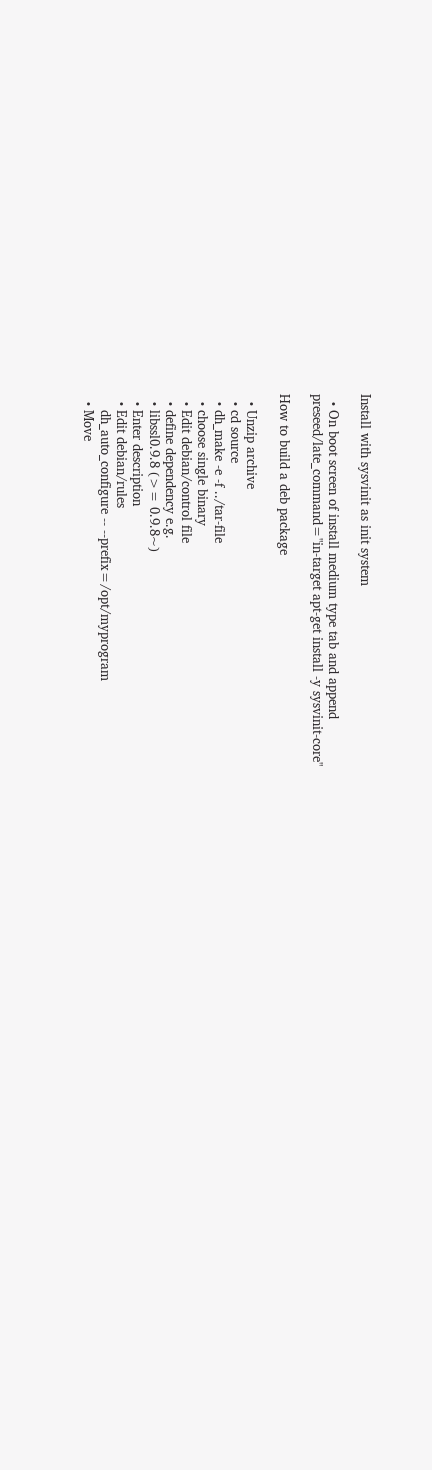Install with sysvinit as init system

  • On boot screen of install medium type tab and append
preseed/late_command="in-target apt-get install -y sysvinit-core"

How to build a deb package

  • Unzip archive
  • cd source
  • dh_make -e -f ../tar-file
  • choose single binary
  • Edit debian/control file
  • define dependency e.g.
  • libssl0.9.8 (>= 0.9.8~)
  • Enter description
  • Edit debian/rules
    dh_auto_configure -- --prefix=/opt/myprogram
  • Move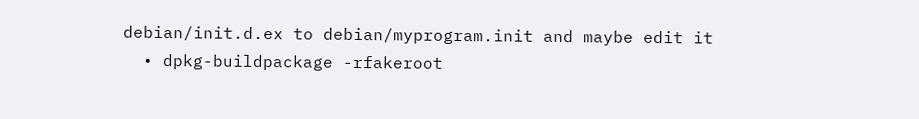debian/init.d.ex to debian/myprogram.init and maybe edit it
  • dpkg-buildpackage -rfakeroot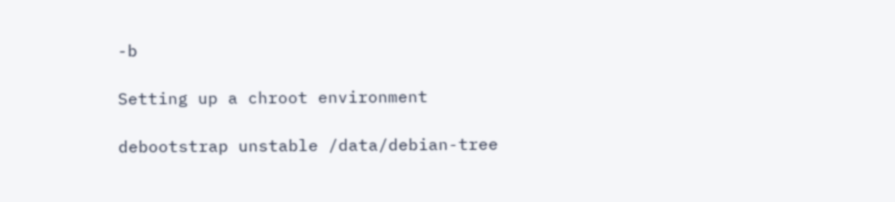-b

Setting up a chroot environment

debootstrap unstable /data/debian-tree